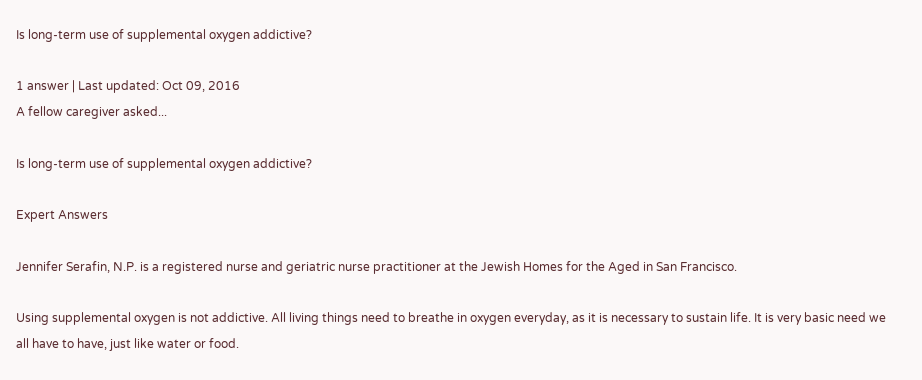Is long-term use of supplemental oxygen addictive?

1 answer | Last updated: Oct 09, 2016
A fellow caregiver asked...

Is long-term use of supplemental oxygen addictive?

Expert Answers

Jennifer Serafin, N.P. is a registered nurse and geriatric nurse practitioner at the Jewish Homes for the Aged in San Francisco.

Using supplemental oxygen is not addictive. All living things need to breathe in oxygen everyday, as it is necessary to sustain life. It is very basic need we all have to have, just like water or food.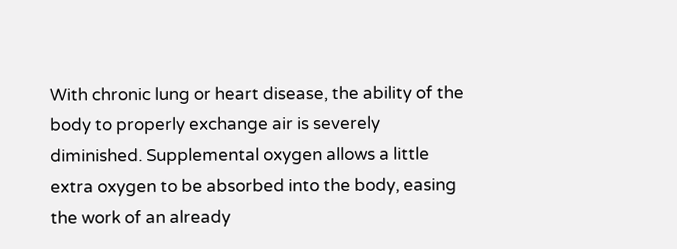With chronic lung or heart disease, the ability of the body to properly exchange air is severely diminished. Supplemental oxygen allows a little extra oxygen to be absorbed into the body, easing the work of an already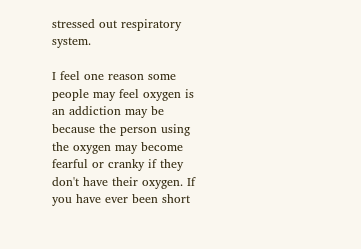stressed out respiratory system.

I feel one reason some people may feel oxygen is an addiction may be because the person using the oxygen may become fearful or cranky if they don't have their oxygen. If you have ever been short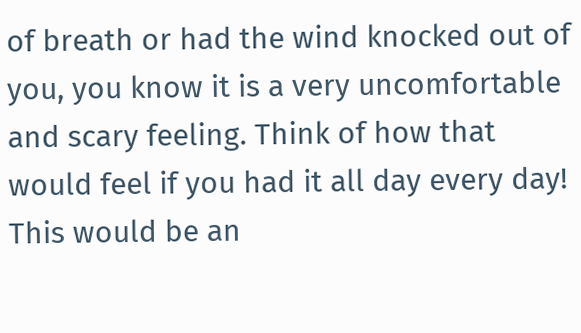of breath or had the wind knocked out of you, you know it is a very uncomfortable and scary feeling. Think of how that would feel if you had it all day every day! This would be an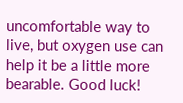uncomfortable way to live, but oxygen use can help it be a little more bearable. Good luck!